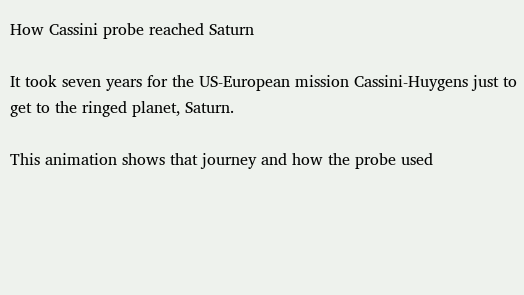How Cassini probe reached Saturn

It took seven years for the US-European mission Cassini-Huygens just to get to the ringed planet, Saturn.

This animation shows that journey and how the probe used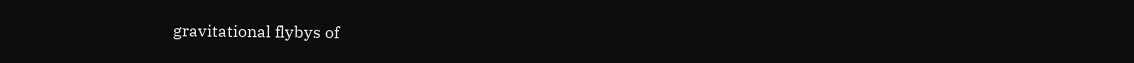gravitational flybys of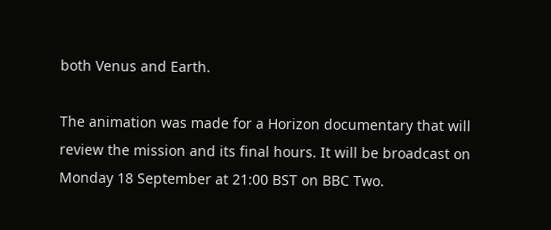both Venus and Earth.

The animation was made for a Horizon documentary that will review the mission and its final hours. It will be broadcast on Monday 18 September at 21:00 BST on BBC Two.